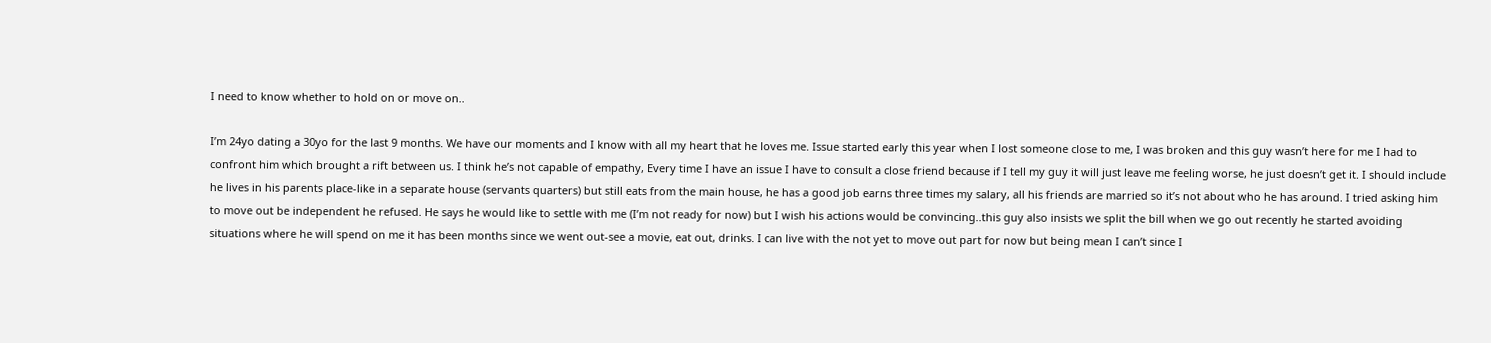I need to know whether to hold on or move on..

I’m 24yo dating a 30yo for the last 9 months. We have our moments and I know with all my heart that he loves me. Issue started early this year when I lost someone close to me, I was broken and this guy wasn’t here for me I had to confront him which brought a rift between us. I think he’s not capable of empathy, Every time I have an issue I have to consult a close friend because if I tell my guy it will just leave me feeling worse, he just doesn’t get it. I should include he lives in his parents place-like in a separate house (servants quarters) but still eats from the main house, he has a good job earns three times my salary, all his friends are married so it’s not about who he has around. I tried asking him to move out be independent he refused. He says he would like to settle with me (I’m not ready for now) but I wish his actions would be convincing..this guy also insists we split the bill when we go out recently he started avoiding situations where he will spend on me it has been months since we went out-see a movie, eat out, drinks. I can live with the not yet to move out part for now but being mean I can’t since I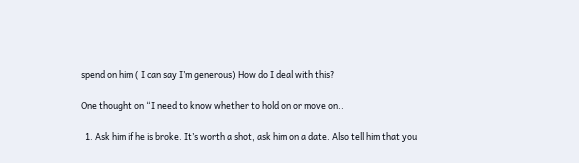spend on him ( I can say I’m generous) How do I deal with this?

One thought on “I need to know whether to hold on or move on..

  1. Ask him if he is broke. It’s worth a shot, ask him on a date. Also tell him that you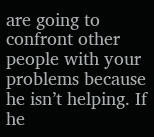are going to confront other people with your problems because he isn’t helping. If he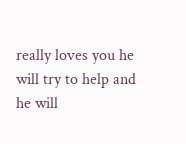really loves you he will try to help and he will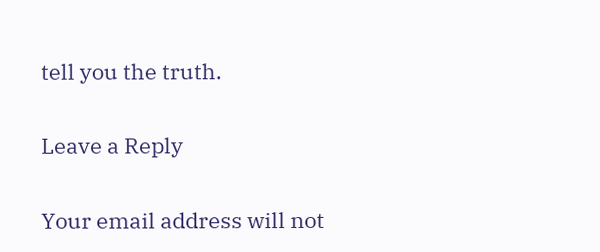tell you the truth.

Leave a Reply

Your email address will not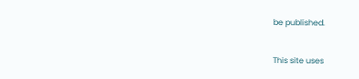be published.

This site uses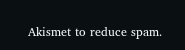Akismet to reduce spam.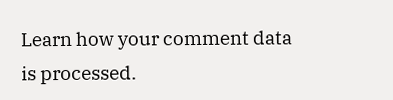Learn how your comment data is processed.